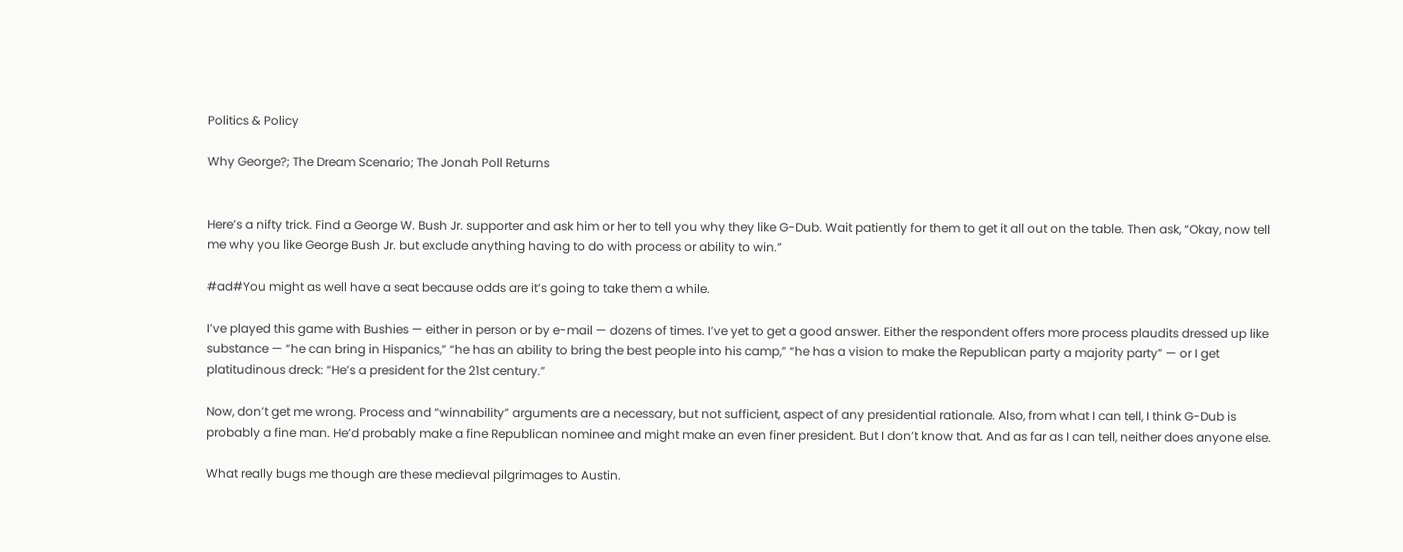Politics & Policy

Why George?; The Dream Scenario; The Jonah Poll Returns


Here’s a nifty trick. Find a George W. Bush Jr. supporter and ask him or her to tell you why they like G-Dub. Wait patiently for them to get it all out on the table. Then ask, “Okay, now tell me why you like George Bush Jr. but exclude anything having to do with process or ability to win.”

#ad#You might as well have a seat because odds are it’s going to take them a while.

I’ve played this game with Bushies — either in person or by e-mail — dozens of times. I’ve yet to get a good answer. Either the respondent offers more process plaudits dressed up like substance — “he can bring in Hispanics,” “he has an ability to bring the best people into his camp,” “he has a vision to make the Republican party a majority party” — or I get platitudinous dreck: “He’s a president for the 21st century.”

Now, don’t get me wrong. Process and “winnability” arguments are a necessary, but not sufficient, aspect of any presidential rationale. Also, from what I can tell, I think G-Dub is probably a fine man. He’d probably make a fine Republican nominee and might make an even finer president. But I don’t know that. And as far as I can tell, neither does anyone else.

What really bugs me though are these medieval pilgrimages to Austin.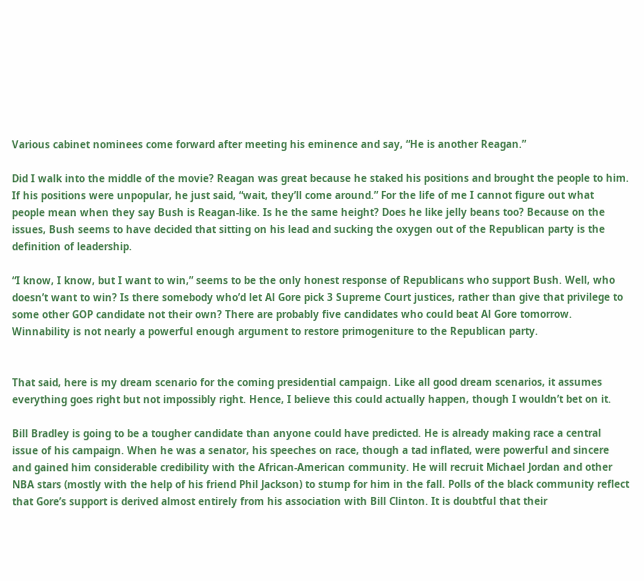Various cabinet nominees come forward after meeting his eminence and say, “He is another Reagan.”

Did I walk into the middle of the movie? Reagan was great because he staked his positions and brought the people to him. If his positions were unpopular, he just said, “wait, they’ll come around.” For the life of me I cannot figure out what people mean when they say Bush is Reagan-like. Is he the same height? Does he like jelly beans too? Because on the issues, Bush seems to have decided that sitting on his lead and sucking the oxygen out of the Republican party is the definition of leadership.

“I know, I know, but I want to win,” seems to be the only honest response of Republicans who support Bush. Well, who doesn’t want to win? Is there somebody who’d let Al Gore pick 3 Supreme Court justices, rather than give that privilege to some other GOP candidate not their own? There are probably five candidates who could beat Al Gore tomorrow. Winnability is not nearly a powerful enough argument to restore primogeniture to the Republican party.


That said, here is my dream scenario for the coming presidential campaign. Like all good dream scenarios, it assumes everything goes right but not impossibly right. Hence, I believe this could actually happen, though I wouldn’t bet on it.

Bill Bradley is going to be a tougher candidate than anyone could have predicted. He is already making race a central issue of his campaign. When he was a senator, his speeches on race, though a tad inflated, were powerful and sincere and gained him considerable credibility with the African-American community. He will recruit Michael Jordan and other NBA stars (mostly with the help of his friend Phil Jackson) to stump for him in the fall. Polls of the black community reflect that Gore’s support is derived almost entirely from his association with Bill Clinton. It is doubtful that their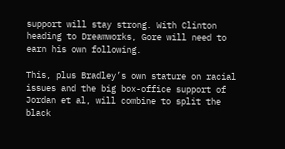support will stay strong. With Clinton heading to Dreamworks, Gore will need to earn his own following.

This, plus Bradley’s own stature on racial issues and the big box-office support of Jordan et al, will combine to split the black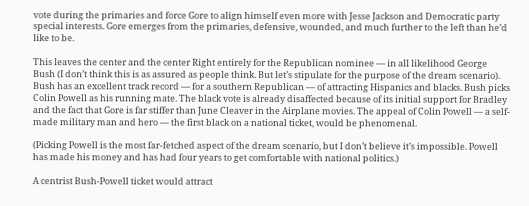vote during the primaries and force Gore to align himself even more with Jesse Jackson and Democratic party special interests. Gore emerges from the primaries, defensive, wounded, and much further to the left than he’d like to be.

This leaves the center and the center Right entirely for the Republican nominee — in all likelihood George Bush (I don’t think this is as assured as people think. But let’s stipulate for the purpose of the dream scenario). Bush has an excellent track record — for a southern Republican — of attracting Hispanics and blacks. Bush picks Colin Powell as his running mate. The black vote is already disaffected because of its initial support for Bradley and the fact that Gore is far stiffer than June Cleaver in the Airplane movies. The appeal of Colin Powell — a self-made military man and hero — the first black on a national ticket, would be phenomenal.

(Picking Powell is the most far-fetched aspect of the dream scenario, but I don’t believe it’s impossible. Powell has made his money and has had four years to get comfortable with national politics.)

A centrist Bush-Powell ticket would attract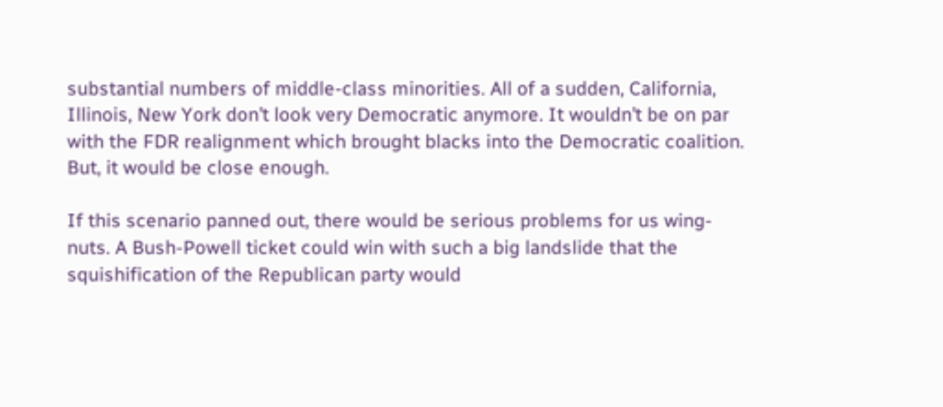substantial numbers of middle-class minorities. All of a sudden, California, Illinois, New York don’t look very Democratic anymore. It wouldn’t be on par with the FDR realignment which brought blacks into the Democratic coalition. But, it would be close enough.

If this scenario panned out, there would be serious problems for us wing-nuts. A Bush-Powell ticket could win with such a big landslide that the squishification of the Republican party would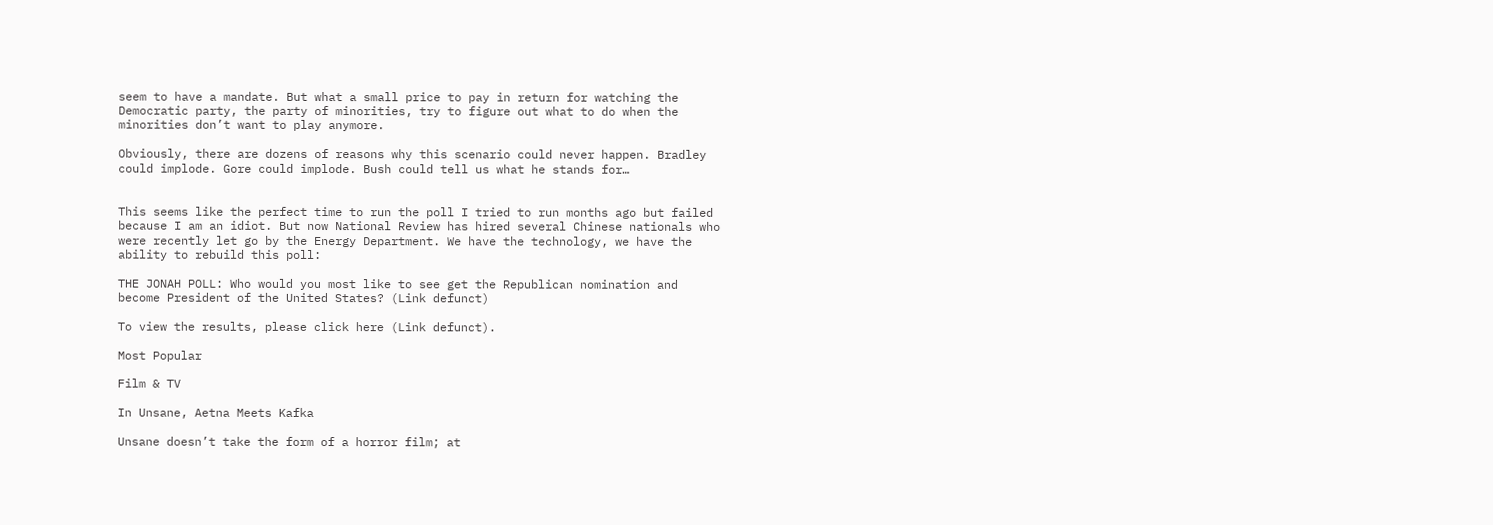seem to have a mandate. But what a small price to pay in return for watching the Democratic party, the party of minorities, try to figure out what to do when the minorities don’t want to play anymore.

Obviously, there are dozens of reasons why this scenario could never happen. Bradley could implode. Gore could implode. Bush could tell us what he stands for…


This seems like the perfect time to run the poll I tried to run months ago but failed because I am an idiot. But now National Review has hired several Chinese nationals who were recently let go by the Energy Department. We have the technology, we have the ability to rebuild this poll:

THE JONAH POLL: Who would you most like to see get the Republican nomination and become President of the United States? (Link defunct)

To view the results, please click here (Link defunct).

Most Popular

Film & TV

In Unsane, Aetna Meets Kafka

Unsane doesn’t take the form of a horror film; at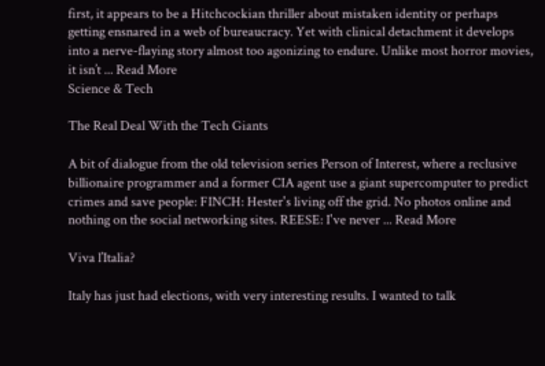first, it appears to be a Hitchcockian thriller about mistaken identity or perhaps getting ensnared in a web of bureaucracy. Yet with clinical detachment it develops into a nerve-flaying story almost too agonizing to endure. Unlike most horror movies, it isn’t ... Read More
Science & Tech

The Real Deal With the Tech Giants

A bit of dialogue from the old television series Person of Interest, where a reclusive billionaire programmer and a former CIA agent use a giant supercomputer to predict crimes and save people: FINCH: Hester's living off the grid. No photos online and nothing on the social networking sites. REESE: I've never ... Read More

Viva l’Italia?

Italy has just had elections, with very interesting results. I wanted to talk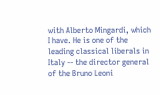with Alberto Mingardi, which I have. He is one of the leading classical liberals in Italy -- the director general of the Bruno Leoni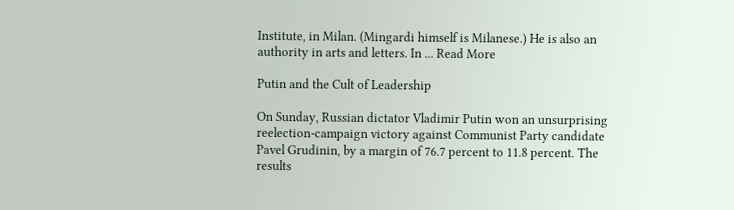Institute, in Milan. (Mingardi himself is Milanese.) He is also an authority in arts and letters. In ... Read More

Putin and the Cult of Leadership

On Sunday, Russian dictator Vladimir Putin won an unsurprising reelection-campaign victory against Communist Party candidate Pavel Grudinin, by a margin of 76.7 percent to 11.8 percent. The results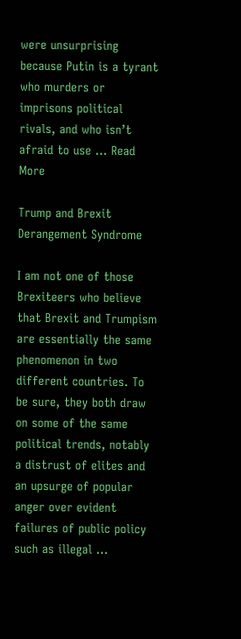were unsurprising because Putin is a tyrant who murders or imprisons political rivals, and who isn’t afraid to use ... Read More

Trump and Brexit Derangement Syndrome

I am not one of those Brexiteers who believe that Brexit and Trumpism are essentially the same phenomenon in two different countries. To be sure, they both draw on some of the same political trends, notably a distrust of elites and an upsurge of popular anger over evident failures of public policy such as illegal ...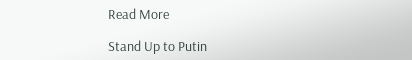Read More

Stand Up to Putin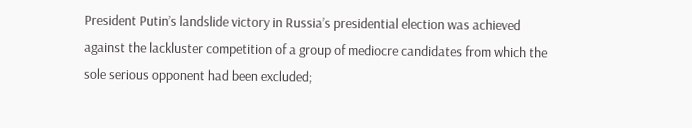President Putin’s landslide victory in Russia’s presidential election was achieved against the lackluster competition of a group of mediocre candidates from which the sole serious opponent had been excluded;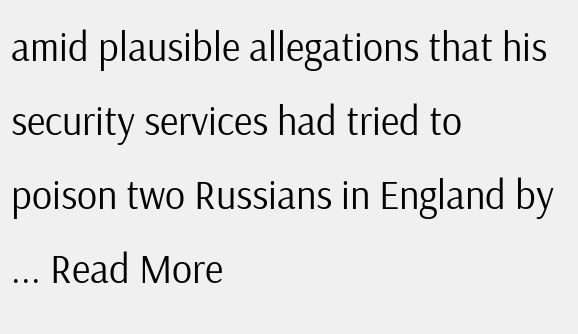amid plausible allegations that his security services had tried to poison two Russians in England by ... Read More